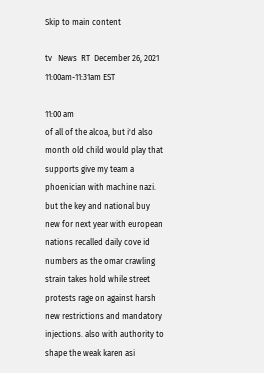Skip to main content

tv   News  RT  December 26, 2021 11:00am-11:31am EST

11:00 am
of all of the alcoa, but i'd also month old child would play that supports give my team a phoenician with machine nazi. but the key and national buy new for next year with european nations recalled daily cove id numbers as the omar crawling strain takes hold while street protests rage on against harsh new restrictions and mandatory injections. also with authority to shape the weak karen asi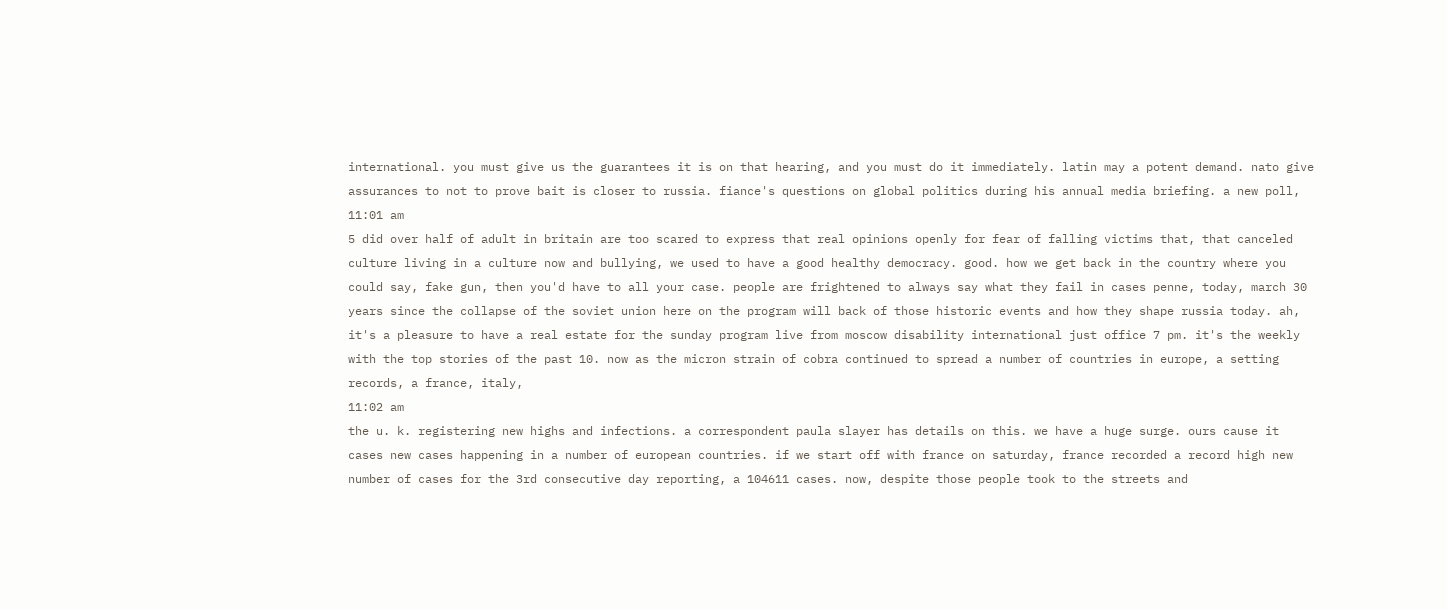international. you must give us the guarantees it is on that hearing, and you must do it immediately. latin may a potent demand. nato give assurances to not to prove bait is closer to russia. fiance's questions on global politics during his annual media briefing. a new poll,
11:01 am
5 did over half of adult in britain are too scared to express that real opinions openly for fear of falling victims that, that canceled culture living in a culture now and bullying, we used to have a good healthy democracy. good. how we get back in the country where you could say, fake gun, then you'd have to all your case. people are frightened to always say what they fail in cases penne, today, march 30 years since the collapse of the soviet union here on the program will back of those historic events and how they shape russia today. ah, it's a pleasure to have a real estate for the sunday program live from moscow disability international just office 7 pm. it's the weekly with the top stories of the past 10. now as the micron strain of cobra continued to spread a number of countries in europe, a setting records, a france, italy,
11:02 am
the u. k. registering new highs and infections. a correspondent paula slayer has details on this. we have a huge surge. ours cause it cases new cases happening in a number of european countries. if we start off with france on saturday, france recorded a record high new number of cases for the 3rd consecutive day reporting, a 104611 cases. now, despite those people took to the streets and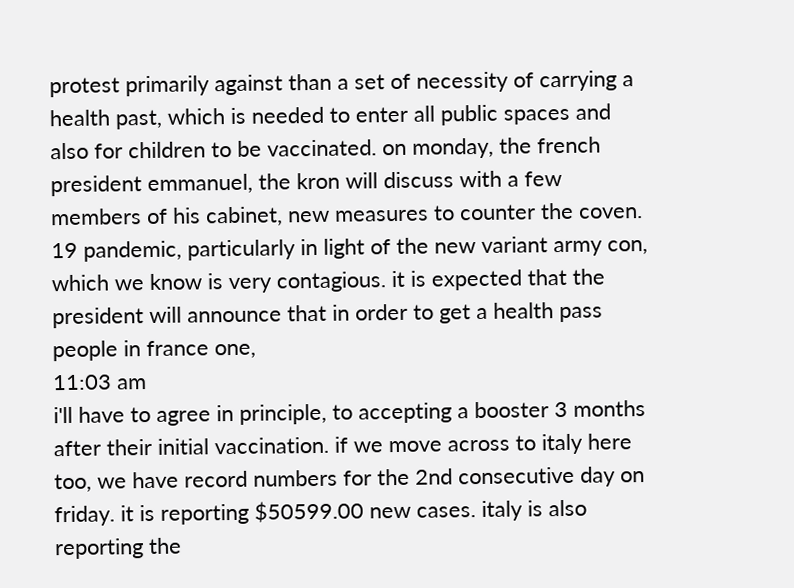protest primarily against than a set of necessity of carrying a health past, which is needed to enter all public spaces and also for children to be vaccinated. on monday, the french president emmanuel, the kron will discuss with a few members of his cabinet, new measures to counter the coven. 19 pandemic, particularly in light of the new variant army con, which we know is very contagious. it is expected that the president will announce that in order to get a health pass people in france one,
11:03 am
i'll have to agree in principle, to accepting a booster 3 months after their initial vaccination. if we move across to italy here too, we have record numbers for the 2nd consecutive day on friday. it is reporting $50599.00 new cases. italy is also reporting the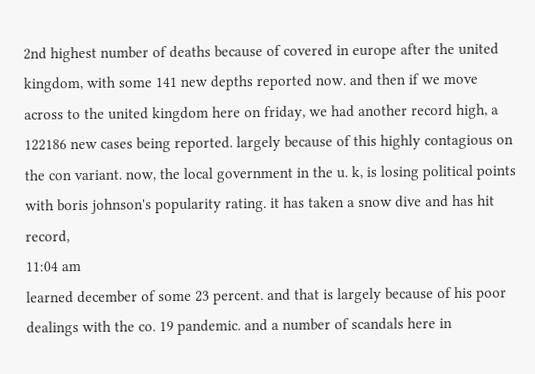2nd highest number of deaths because of covered in europe after the united kingdom, with some 141 new depths reported now. and then if we move across to the united kingdom here on friday, we had another record high, a 122186 new cases being reported. largely because of this highly contagious on the con variant. now, the local government in the u. k, is losing political points with boris johnson's popularity rating. it has taken a snow dive and has hit record,
11:04 am
learned december of some 23 percent. and that is largely because of his poor dealings with the co. 19 pandemic. and a number of scandals here in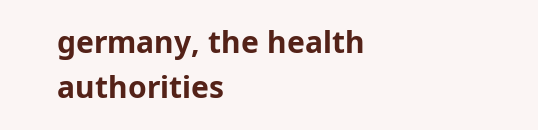germany, the health authorities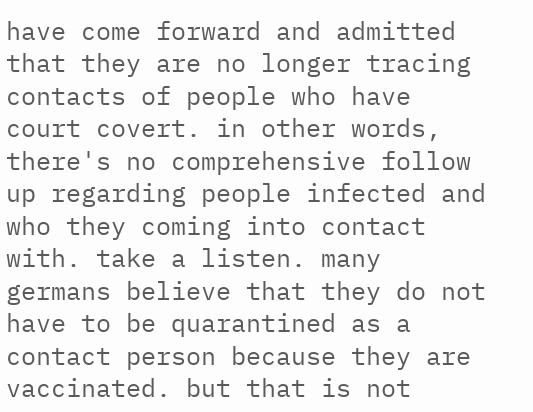have come forward and admitted that they are no longer tracing contacts of people who have court covert. in other words, there's no comprehensive follow up regarding people infected and who they coming into contact with. take a listen. many germans believe that they do not have to be quarantined as a contact person because they are vaccinated. but that is not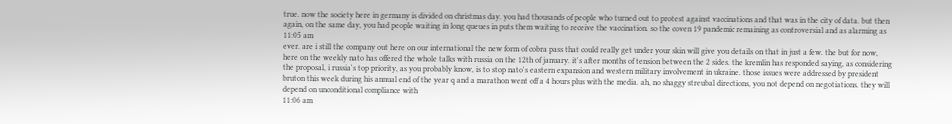true. now the society here in germany is divided on christmas day. you had thousands of people who turned out to protest against vaccinations and that was in the city of data. but then again, on the same day, you had people waiting in long queues in puts them waiting to receive the vaccination. so the coven 19 pandemic remaining as controversial and as alarming as
11:05 am
ever. are i still the company out here on our international the new form of cobra pass that could really get under your skin will give you details on that in just a few. the but for now, here on the weekly nato has offered the whole talks with russia on the 12th of january. it's after months of tension between the 2 sides. the kremlin has responded saying, as considering the proposal, i russia's top priority, as you probably know, is to stop nato's eastern expansion and western military involvement in ukraine. those issues were addressed by president bruton this week during his annual end of the year q and a marathon went off a 4 hours plus with the media. ah, no shaggy streubal directions, you not depend on negotiations. they will depend on unconditional compliance with
11:06 am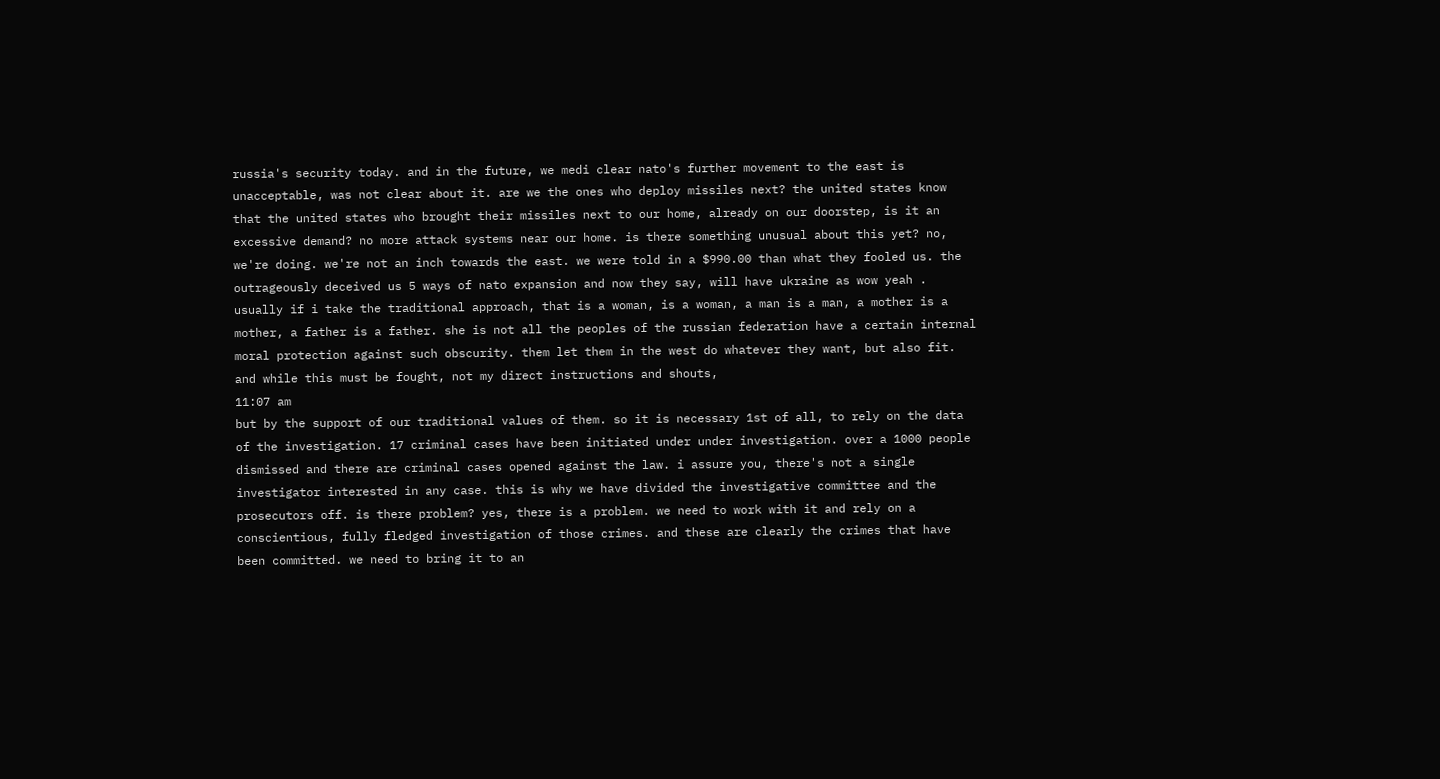russia's security today. and in the future, we medi clear nato's further movement to the east is unacceptable, was not clear about it. are we the ones who deploy missiles next? the united states know that the united states who brought their missiles next to our home, already on our doorstep, is it an excessive demand? no more attack systems near our home. is there something unusual about this yet? no, we're doing. we're not an inch towards the east. we were told in a $990.00 than what they fooled us. the outrageously deceived us 5 ways of nato expansion and now they say, will have ukraine as wow yeah . usually if i take the traditional approach, that is a woman, is a woman, a man is a man, a mother is a mother, a father is a father. she is not all the peoples of the russian federation have a certain internal moral protection against such obscurity. them let them in the west do whatever they want, but also fit. and while this must be fought, not my direct instructions and shouts,
11:07 am
but by the support of our traditional values of them. so it is necessary 1st of all, to rely on the data of the investigation. 17 criminal cases have been initiated under under investigation. over a 1000 people dismissed and there are criminal cases opened against the law. i assure you, there's not a single investigator interested in any case. this is why we have divided the investigative committee and the prosecutors off. is there problem? yes, there is a problem. we need to work with it and rely on a conscientious, fully fledged investigation of those crimes. and these are clearly the crimes that have been committed. we need to bring it to an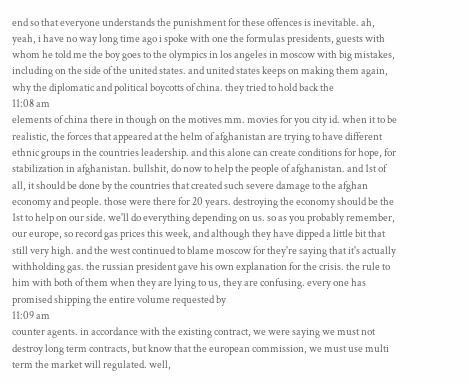end so that everyone understands the punishment for these offences is inevitable. ah, yeah, i have no way long time ago i spoke with one the formulas presidents, guests with whom he told me the boy goes to the olympics in los angeles in moscow with big mistakes, including on the side of the united states. and united states keeps on making them again, why the diplomatic and political boycotts of china. they tried to hold back the
11:08 am
elements of china there in though on the motives mm. movies for you city id. when it to be realistic, the forces that appeared at the helm of afghanistan are trying to have different ethnic groups in the countries leadership. and this alone can create conditions for hope, for stabilization in afghanistan. bullshit, do now to help the people of afghanistan. and 1st of all, it should be done by the countries that created such severe damage to the afghan economy and people. those were there for 20 years. destroying the economy should be the 1st to help on our side. we'll do everything depending on us. so as you probably remember, our europe, so record gas prices this week, and although they have dipped a little bit that still very high. and the west continued to blame moscow for they're saying that it's actually withholding gas. the russian president gave his own explanation for the crisis. the rule to him with both of them when they are lying to us, they are confusing. every one has promised shipping the entire volume requested by
11:09 am
counter agents. in accordance with the existing contract, we were saying we must not destroy long term contracts, but know that the european commission, we must use multi term the market will regulated. well,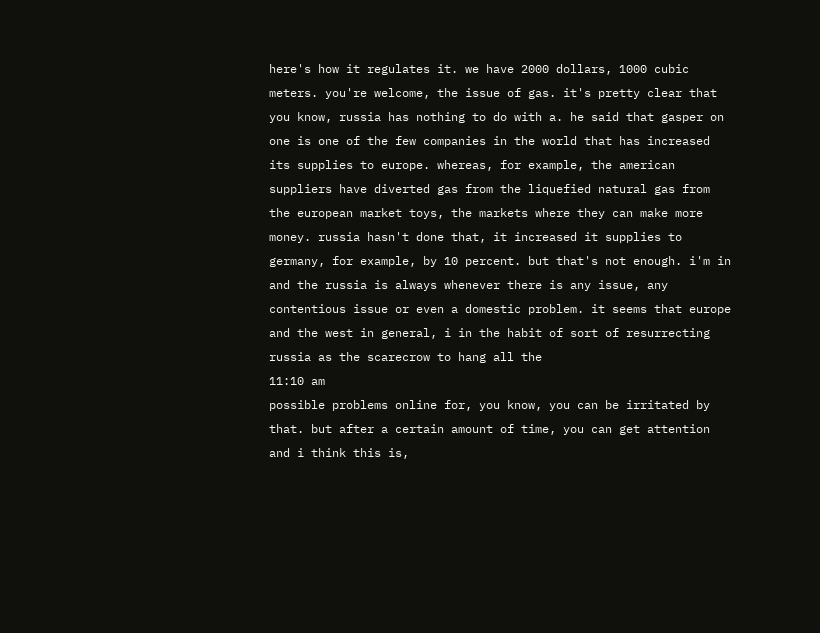here's how it regulates it. we have 2000 dollars, 1000 cubic meters. you're welcome, the issue of gas. it's pretty clear that you know, russia has nothing to do with a. he said that gasper on one is one of the few companies in the world that has increased its supplies to europe. whereas, for example, the american suppliers have diverted gas from the liquefied natural gas from the european market toys, the markets where they can make more money. russia hasn't done that, it increased it supplies to germany, for example, by 10 percent. but that's not enough. i'm in and the russia is always whenever there is any issue, any contentious issue or even a domestic problem. it seems that europe and the west in general, i in the habit of sort of resurrecting russia as the scarecrow to hang all the
11:10 am
possible problems online for, you know, you can be irritated by that. but after a certain amount of time, you can get attention and i think this is,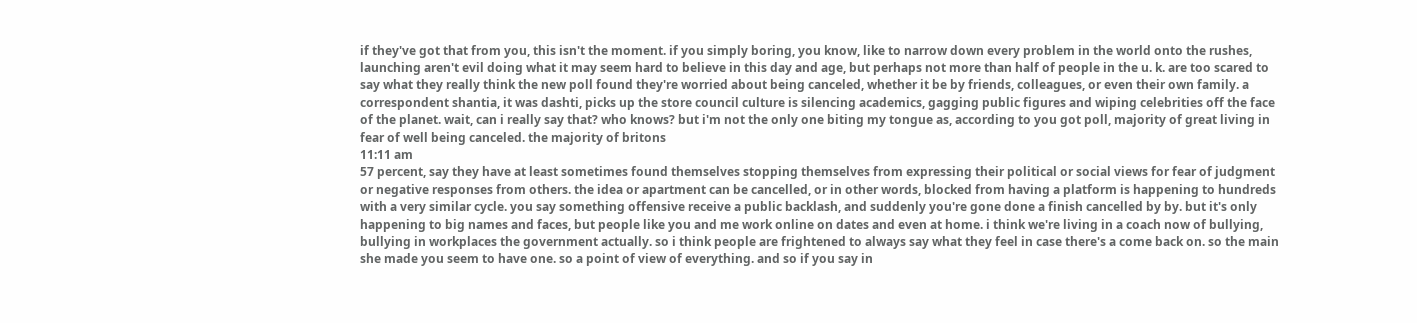if they've got that from you, this isn't the moment. if you simply boring, you know, like to narrow down every problem in the world onto the rushes, launching aren't evil doing what it may seem hard to believe in this day and age, but perhaps not more than half of people in the u. k. are too scared to say what they really think the new poll found they're worried about being canceled, whether it be by friends, colleagues, or even their own family. a correspondent shantia, it was dashti, picks up the store council culture is silencing academics, gagging public figures and wiping celebrities off the face of the planet. wait, can i really say that? who knows? but i'm not the only one biting my tongue as, according to you got poll, majority of great living in fear of well being canceled. the majority of britons
11:11 am
57 percent, say they have at least sometimes found themselves stopping themselves from expressing their political or social views for fear of judgment or negative responses from others. the idea or apartment can be cancelled, or in other words, blocked from having a platform is happening to hundreds with a very similar cycle. you say something offensive receive a public backlash, and suddenly you're gone done a finish cancelled by by. but it's only happening to big names and faces, but people like you and me work online on dates and even at home. i think we're living in a coach now of bullying, bullying in workplaces the government actually. so i think people are frightened to always say what they feel in case there's a come back on. so the main she made you seem to have one. so a point of view of everything. and so if you say in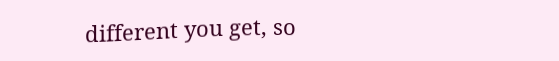different you get, so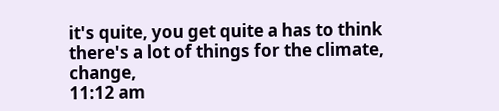it's quite, you get quite a has to think there's a lot of things for the climate, change,
11:12 am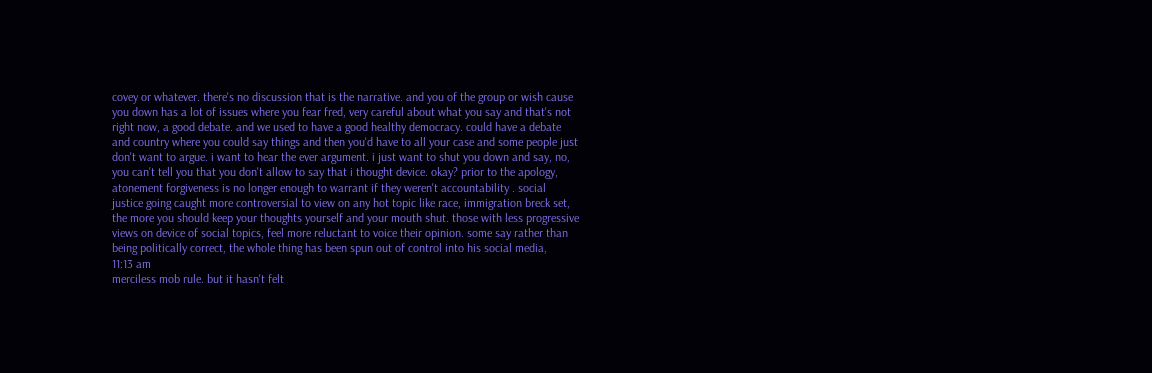covey or whatever. there's no discussion that is the narrative. and you of the group or wish cause you down has a lot of issues where you fear fred, very careful about what you say and that's not right now, a good debate. and we used to have a good healthy democracy. could have a debate and country where you could say things and then you'd have to all your case and some people just don't want to argue. i want to hear the ever argument. i just want to shut you down and say, no, you can't tell you that you don't allow to say that i thought device. okay? prior to the apology, atonement forgiveness is no longer enough to warrant if they weren't accountability . social justice going caught more controversial to view on any hot topic like race, immigration breck set, the more you should keep your thoughts yourself and your mouth shut. those with less progressive views on device of social topics, feel more reluctant to voice their opinion. some say rather than being politically correct, the whole thing has been spun out of control into his social media,
11:13 am
merciless mob rule. but it hasn't felt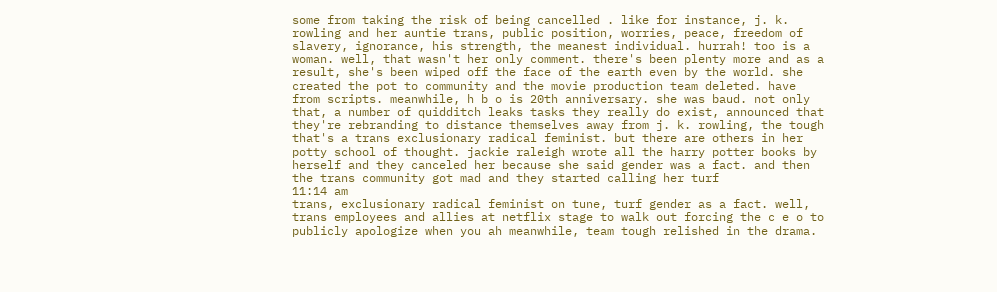some from taking the risk of being cancelled . like for instance, j. k. rowling and her auntie trans, public position, worries, peace, freedom of slavery, ignorance, his strength, the meanest individual. hurrah! too is a woman. well, that wasn't her only comment. there's been plenty more and as a result, she's been wiped off the face of the earth even by the world. she created the pot to community and the movie production team deleted. have from scripts. meanwhile, h b o is 20th anniversary. she was baud. not only that, a number of quidditch leaks tasks they really do exist, announced that they're rebranding to distance themselves away from j. k. rowling, the tough that's a trans exclusionary radical feminist. but there are others in her potty school of thought. jackie raleigh wrote all the harry potter books by herself and they canceled her because she said gender was a fact. and then the trans community got mad and they started calling her turf
11:14 am
trans, exclusionary radical feminist on tune, turf gender as a fact. well, trans employees and allies at netflix stage to walk out forcing the c e o to publicly apologize when you ah meanwhile, team tough relished in the drama.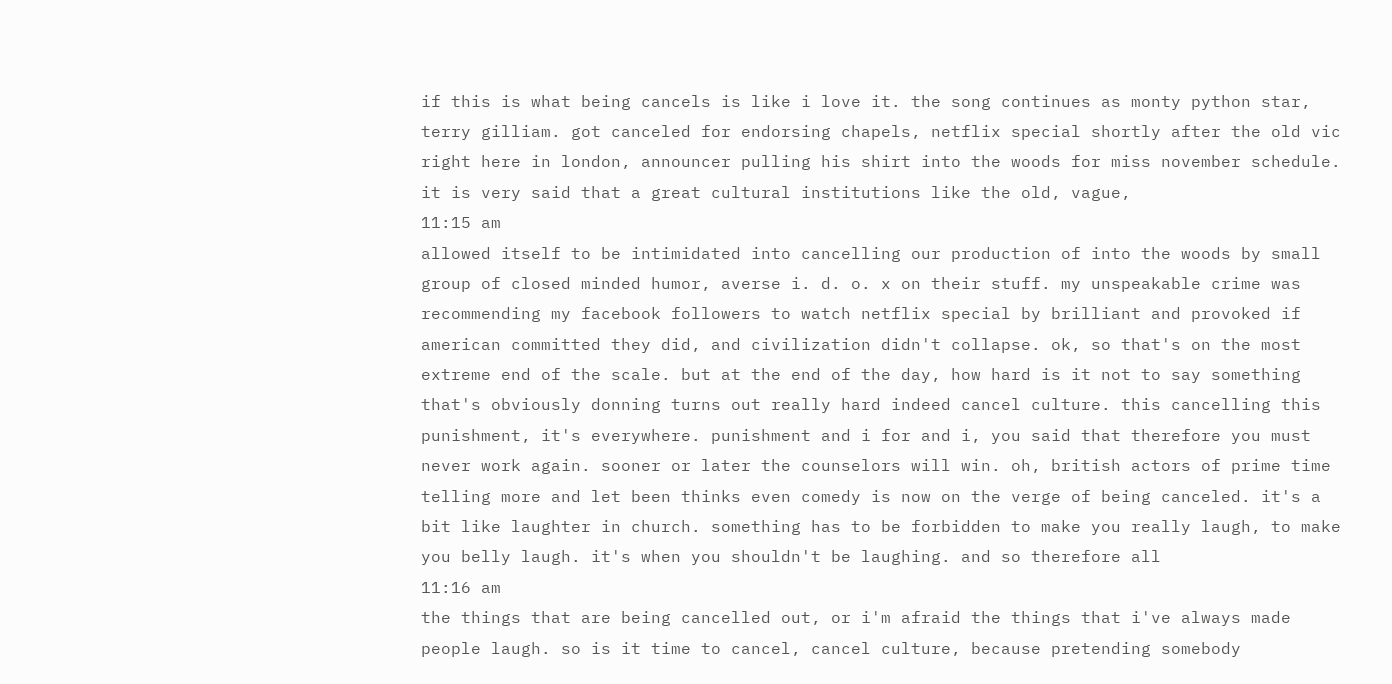if this is what being cancels is like i love it. the song continues as monty python star, terry gilliam. got canceled for endorsing chapels, netflix special shortly after the old vic right here in london, announcer pulling his shirt into the woods for miss november schedule. it is very said that a great cultural institutions like the old, vague,
11:15 am
allowed itself to be intimidated into cancelling our production of into the woods by small group of closed minded humor, averse i. d. o. x on their stuff. my unspeakable crime was recommending my facebook followers to watch netflix special by brilliant and provoked if american committed they did, and civilization didn't collapse. ok, so that's on the most extreme end of the scale. but at the end of the day, how hard is it not to say something that's obviously donning turns out really hard indeed cancel culture. this cancelling this punishment, it's everywhere. punishment and i for and i, you said that therefore you must never work again. sooner or later the counselors will win. oh, british actors of prime time telling more and let been thinks even comedy is now on the verge of being canceled. it's a bit like laughter in church. something has to be forbidden to make you really laugh, to make you belly laugh. it's when you shouldn't be laughing. and so therefore all
11:16 am
the things that are being cancelled out, or i'm afraid the things that i've always made people laugh. so is it time to cancel, cancel culture, because pretending somebody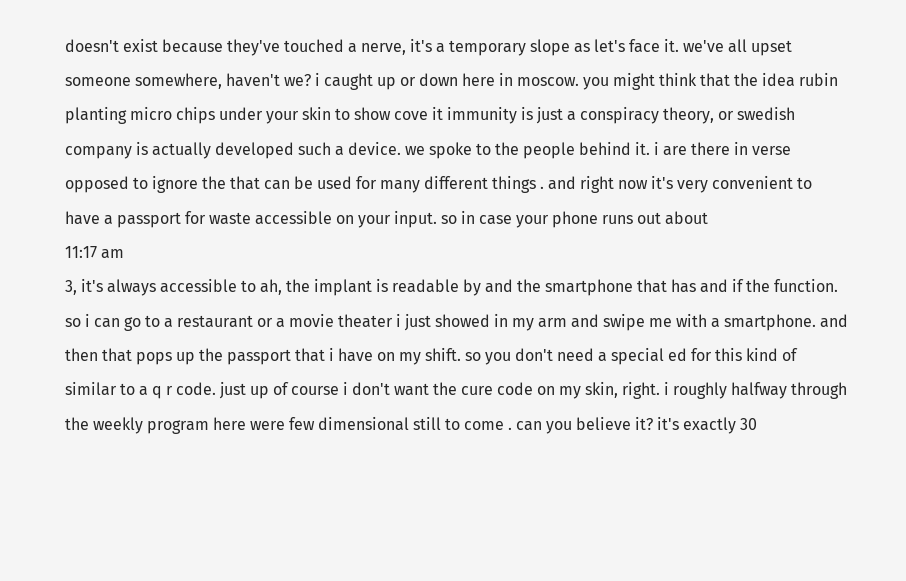doesn't exist because they've touched a nerve, it's a temporary slope as let's face it. we've all upset someone somewhere, haven't we? i caught up or down here in moscow. you might think that the idea rubin planting micro chips under your skin to show cove it immunity is just a conspiracy theory, or swedish company is actually developed such a device. we spoke to the people behind it. i are there in verse opposed to ignore the that can be used for many different things . and right now it's very convenient to have a passport for waste accessible on your input. so in case your phone runs out about
11:17 am
3, it's always accessible to ah, the implant is readable by and the smartphone that has and if the function. so i can go to a restaurant or a movie theater i just showed in my arm and swipe me with a smartphone. and then that pops up the passport that i have on my shift. so you don't need a special ed for this kind of similar to a q r code. just up of course i don't want the cure code on my skin, right. i roughly halfway through the weekly program here were few dimensional still to come . can you believe it? it's exactly 30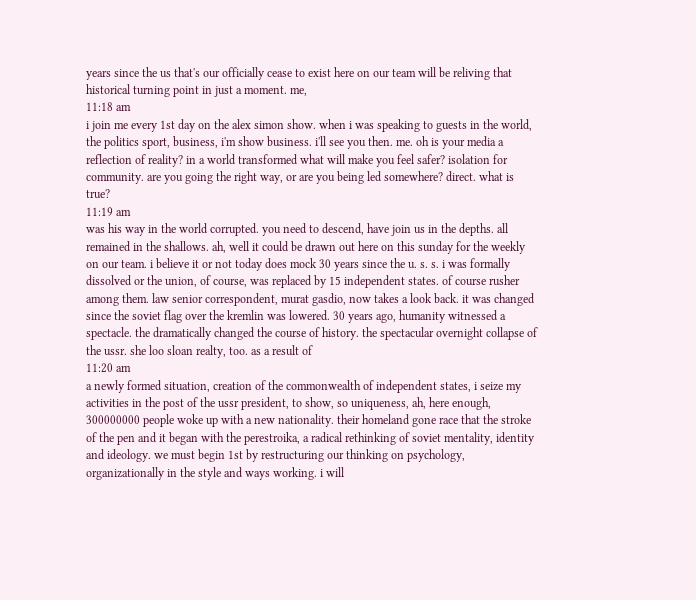years since the us that's our officially cease to exist here on our team will be reliving that historical turning point in just a moment. me,
11:18 am
i join me every 1st day on the alex simon show. when i was speaking to guests in the world, the politics sport, business, i'm show business. i'll see you then. me. oh is your media a reflection of reality? in a world transformed what will make you feel safer? isolation for community. are you going the right way, or are you being led somewhere? direct. what is true?
11:19 am
was his way in the world corrupted. you need to descend, have join us in the depths. all remained in the shallows. ah, well it could be drawn out here on this sunday for the weekly on our team. i believe it or not today does mock 30 years since the u. s. s. i was formally dissolved or the union, of course, was replaced by 15 independent states. of course rusher among them. law senior correspondent, murat gasdio, now takes a look back. it was changed since the soviet flag over the kremlin was lowered. 30 years ago, humanity witnessed a spectacle. the dramatically changed the course of history. the spectacular overnight collapse of the ussr. she loo sloan realty, too. as a result of
11:20 am
a newly formed situation, creation of the commonwealth of independent states, i seize my activities in the post of the ussr president, to show, so uniqueness, ah, here enough, 300000000 people woke up with a new nationality. their homeland gone race that the stroke of the pen and it began with the perestroika, a radical rethinking of soviet mentality, identity and ideology. we must begin 1st by restructuring our thinking on psychology, organizationally in the style and ways working. i will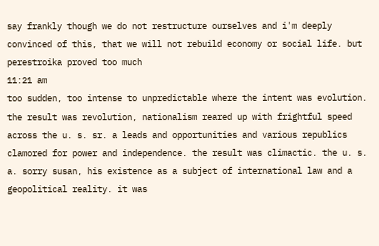say frankly though we do not restructure ourselves and i'm deeply convinced of this, that we will not rebuild economy or social life. but perestroika proved too much
11:21 am
too sudden, too intense to unpredictable where the intent was evolution. the result was revolution, nationalism reared up with frightful speed across the u. s. sr. a leads and opportunities and various republics clamored for power and independence. the result was climactic. the u. s. a. sorry susan, his existence as a subject of international law and a geopolitical reality. it was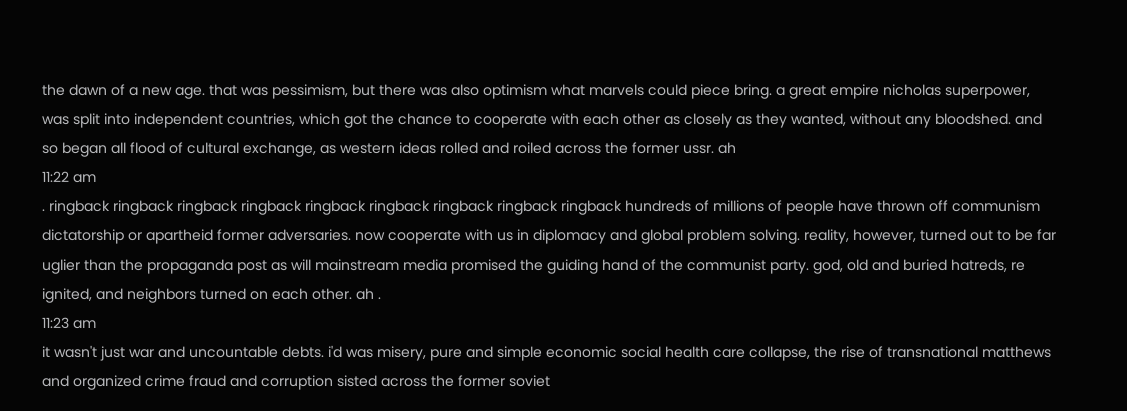the dawn of a new age. that was pessimism, but there was also optimism what marvels could piece bring. a great empire nicholas superpower, was split into independent countries, which got the chance to cooperate with each other as closely as they wanted, without any bloodshed. and so began all flood of cultural exchange, as western ideas rolled and roiled across the former ussr. ah
11:22 am
. ringback ringback ringback ringback ringback ringback ringback ringback ringback hundreds of millions of people have thrown off communism dictatorship or apartheid former adversaries. now cooperate with us in diplomacy and global problem solving. reality, however, turned out to be far uglier than the propaganda post as will mainstream media promised the guiding hand of the communist party. god, old and buried hatreds, re ignited, and neighbors turned on each other. ah .
11:23 am
it wasn't just war and uncountable debts. i'd was misery, pure and simple economic social health care collapse, the rise of transnational matthews and organized crime fraud and corruption sisted across the former soviet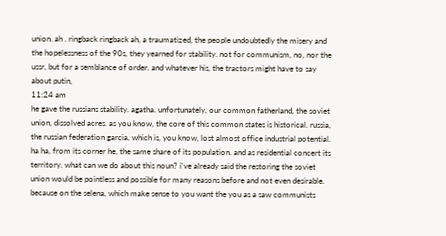union. ah . ringback ringback ah, a traumatized, the people undoubtedly the misery and the hopelessness of the 90s, they yearned for stability. not for communism, no, nor the ussr, but for a semblance of order. and whatever his, the tractors might have to say about putin,
11:24 am
he gave the russians stability. agatha. unfortunately, our common fatherland, the soviet union, dissolved acres. as you know, the core of this common states is historical. russia, the russian federation garcia, which is, you know, lost almost office industrial potential. ha ha, from its corner he, the same share of its population. and as residential concert its territory. what can we do about this noun? i've already said the restoring the soviet union would be pointless and possible for many reasons before and not even desirable. because on the selena, which make sense to you want the you as a saw communists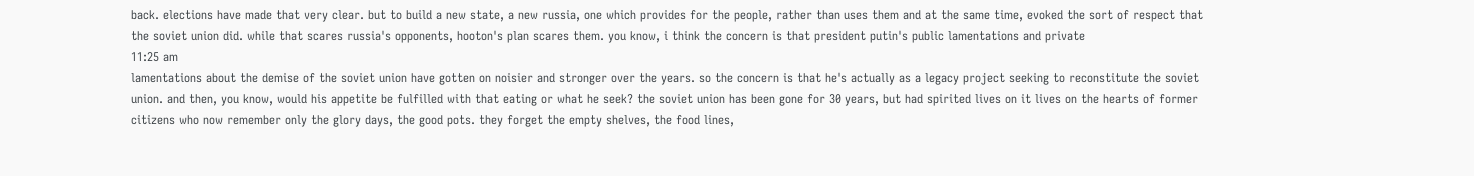back. elections have made that very clear. but to build a new state, a new russia, one which provides for the people, rather than uses them and at the same time, evoked the sort of respect that the soviet union did. while that scares russia's opponents, hooton's plan scares them. you know, i think the concern is that president putin's public lamentations and private
11:25 am
lamentations about the demise of the soviet union have gotten on noisier and stronger over the years. so the concern is that he's actually as a legacy project seeking to reconstitute the soviet union. and then, you know, would his appetite be fulfilled with that eating or what he seek? the soviet union has been gone for 30 years, but had spirited lives on it lives on the hearts of former citizens who now remember only the glory days, the good pots. they forget the empty shelves, the food lines,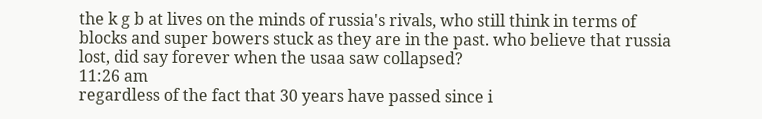the k g b at lives on the minds of russia's rivals, who still think in terms of blocks and super bowers stuck as they are in the past. who believe that russia lost, did say forever when the usaa saw collapsed?
11:26 am
regardless of the fact that 30 years have passed since i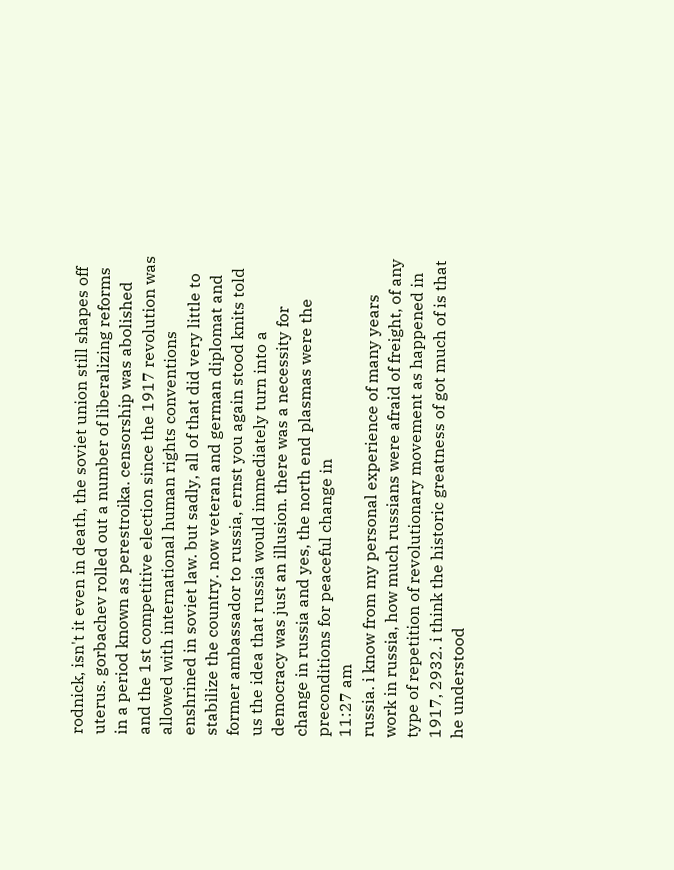rodnick, isn't it even in death, the soviet union still shapes off uterus. gorbachev rolled out a number of liberalizing reforms in a period known as perestroika. censorship was abolished and the 1st competitive election since the 1917 revolution was allowed with international human rights conventions enshrined in soviet law. but sadly, all of that did very little to stabilize the country. now veteran and german diplomat and former ambassador to russia, ernst you again stood knits told us the idea that russia would immediately turn into a democracy was just an illusion. there was a necessity for change in russia and yes, the north end plasmas were the preconditions for peaceful change in
11:27 am
russia. i know from my personal experience of many years work in russia, how much russians were afraid of freight, of any type of repetition of revolutionary movement as happened in 1917, 2932. i think the historic greatness of got much of is that he understood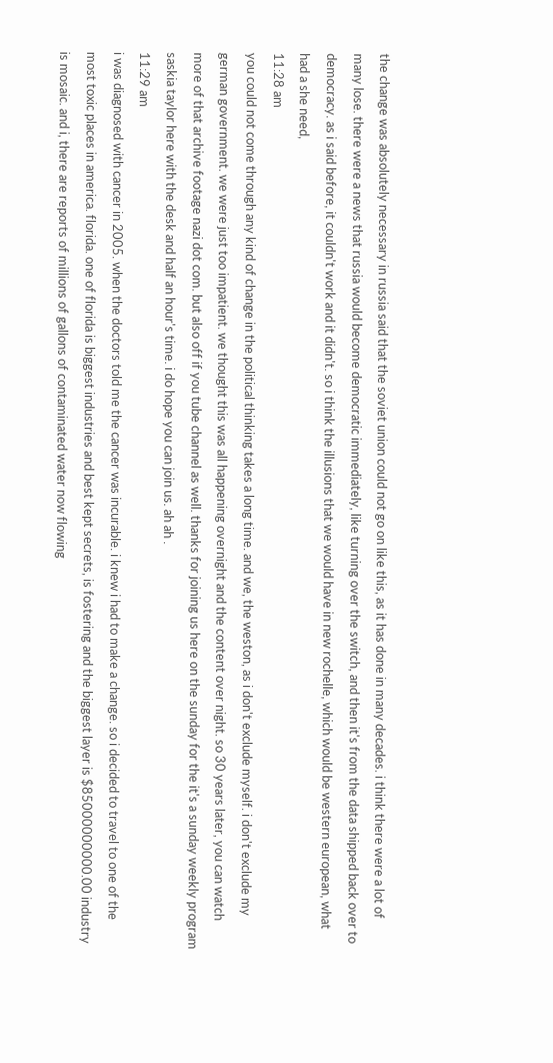the change was absolutely necessary in russia said that the soviet union could not go on like this, as it has done in many decades. i think there were a lot of many lose. there were a news that russia would become democratic immediately, like turning over the switch, and then it's from the data shipped back over to democracy. as i said before, it couldn't work and it didn't. so i think the illusions that we would have in new rochelle, which would be western european, what had a she need,
11:28 am
you could not come through any kind of change in the political thinking takes a long time. and we, the weston, as i don't exclude myself. i don't exclude my german government. we were just too impatient. we thought this was all happening overnight and the content over night. so 30 years later, you can watch more of that archive footage nazi dot com. but also off if you tube channel as well. thanks for joining us here on the sunday for the it's a sunday weekly program saskia taylor here with the desk and half an hour's time. i do hope you can join us. ah ah .
11:29 am
i was diagnosed with cancer in 2005. when the doctors told me the cancer was incurable. i knew i had to make a change. so i decided to travel to one of the most toxic places in america. florida. one of florida is biggest industries and best kept secrets, is fostering and the biggest layer is $85000000000.00 industry is mosaic. and i, there are reports of millions of gallons of contaminated water now flowing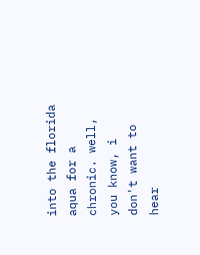into the florida aqua for a chronic. well, you know, i don't want to hear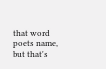that word poets name, but that's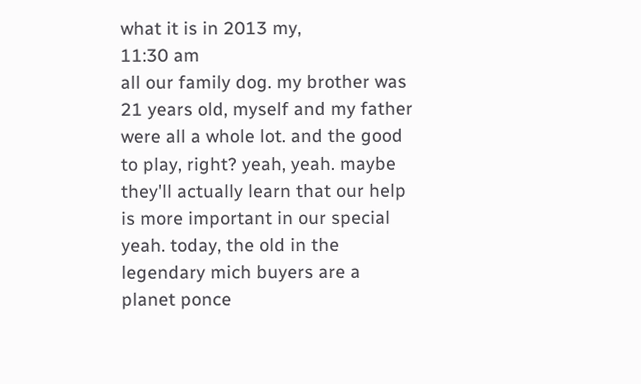what it is in 2013 my,
11:30 am
all our family dog. my brother was 21 years old, myself and my father were all a whole lot. and the good to play, right? yeah, yeah. maybe they'll actually learn that our help is more important in our special yeah. today, the old in the legendary mich buyers are a planet ponce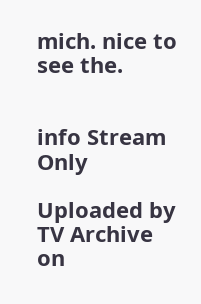mich. nice to see the.


info Stream Only

Uploaded by TV Archive on